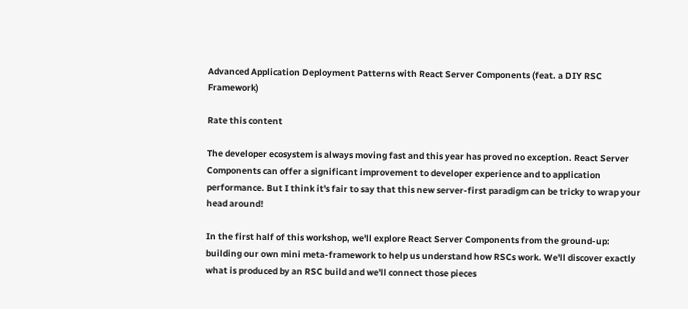Advanced Application Deployment Patterns with React Server Components (feat. a DIY RSC Framework)

Rate this content

The developer ecosystem is always moving fast and this year has proved no exception. React Server Components can offer a significant improvement to developer experience and to application performance. But I think it's fair to say that this new server-first paradigm can be tricky to wrap your head around!

In the first half of this workshop, we'll explore React Server Components from the ground-up: building our own mini meta-framework to help us understand how RSCs work. We'll discover exactly what is produced by an RSC build and we'll connect those pieces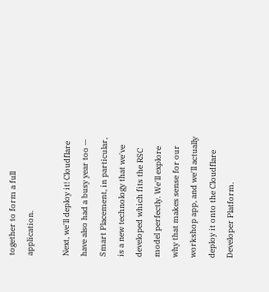together to form a full application.

Next, we'll deploy it! Cloudflare have also had a busy year too — Smart Placement, in particular, is a new technology that we've developed which fits the RSC model perfectly. We'll explore why that makes sense for our workshop app, and we'll actually deploy it onto the Cloudflare Developer Platform.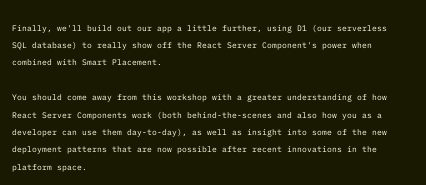Finally, we'll build out our app a little further, using D1 (our serverless SQL database) to really show off the React Server Component's power when combined with Smart Placement.

You should come away from this workshop with a greater understanding of how React Server Components work (both behind-the-scenes and also how you as a developer can use them day-to-day), as well as insight into some of the new deployment patterns that are now possible after recent innovations in the platform space.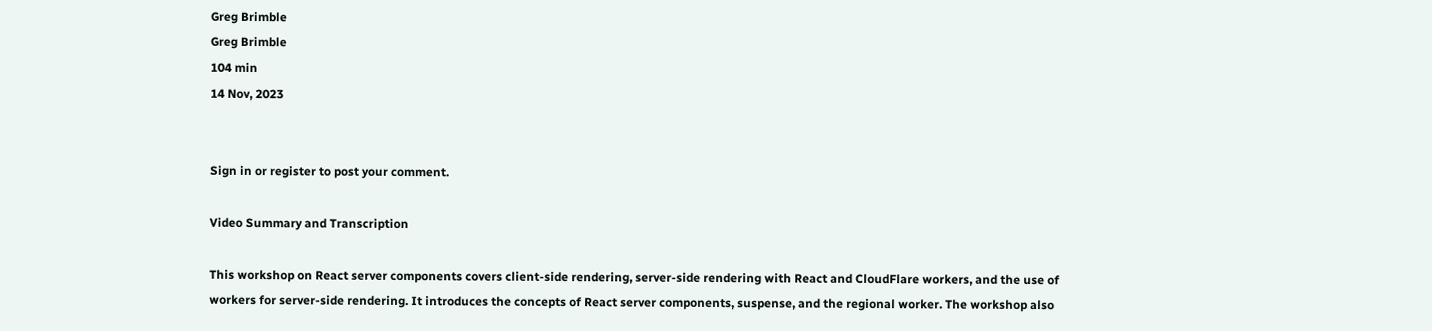Greg Brimble
Greg Brimble
104 min
14 Nov, 2023


Sign in or register to post your comment.

Video Summary and Transcription

This workshop on React server components covers client-side rendering, server-side rendering with React and CloudFlare workers, and the use of workers for server-side rendering. It introduces the concepts of React server components, suspense, and the regional worker. The workshop also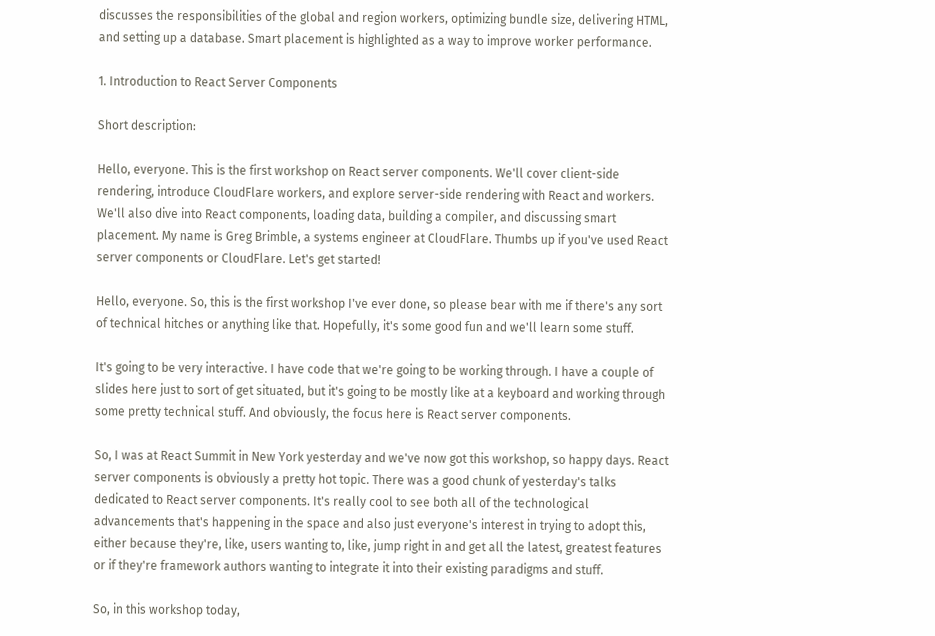discusses the responsibilities of the global and region workers, optimizing bundle size, delivering HTML, and setting up a database. Smart placement is highlighted as a way to improve worker performance.

1. Introduction to React Server Components

Short description:

Hello, everyone. This is the first workshop on React server components. We'll cover client-side rendering, introduce CloudFlare workers, and explore server-side rendering with React and workers. We'll also dive into React components, loading data, building a compiler, and discussing smart placement. My name is Greg Brimble, a systems engineer at CloudFlare. Thumbs up if you've used React server components or CloudFlare. Let's get started!

Hello, everyone. So, this is the first workshop I've ever done, so please bear with me if there's any sort of technical hitches or anything like that. Hopefully, it's some good fun and we'll learn some stuff.

It's going to be very interactive. I have code that we're going to be working through. I have a couple of slides here just to sort of get situated, but it's going to be mostly like at a keyboard and working through some pretty technical stuff. And obviously, the focus here is React server components.

So, I was at React Summit in New York yesterday and we've now got this workshop, so happy days. React server components is obviously a pretty hot topic. There was a good chunk of yesterday's talks dedicated to React server components. It's really cool to see both all of the technological advancements that's happening in the space and also just everyone's interest in trying to adopt this, either because they're, like, users wanting to, like, jump right in and get all the latest, greatest features or if they're framework authors wanting to integrate it into their existing paradigms and stuff.

So, in this workshop today,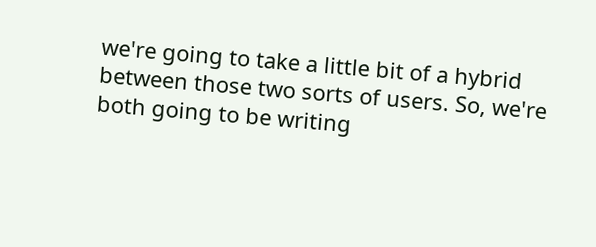we're going to take a little bit of a hybrid between those two sorts of users. So, we're both going to be writing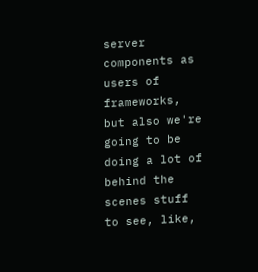server components as users of frameworks, but also we're going to be doing a lot of behind the scenes stuff to see, like,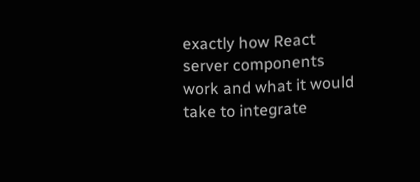exactly how React server components work and what it would take to integrate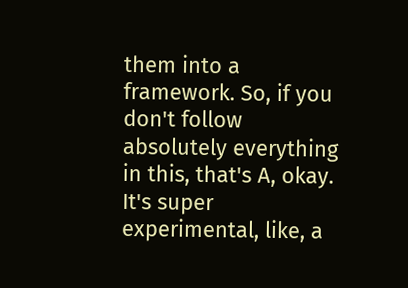them into a framework. So, if you don't follow absolutely everything in this, that's A, okay. It's super experimental, like, a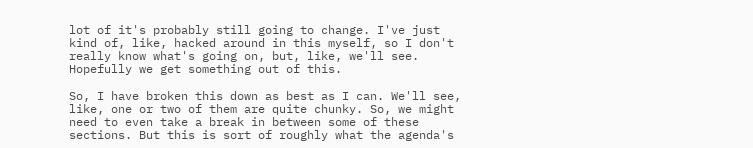lot of it's probably still going to change. I've just kind of, like, hacked around in this myself, so I don't really know what's going on, but, like, we'll see. Hopefully we get something out of this.

So, I have broken this down as best as I can. We'll see, like, one or two of them are quite chunky. So, we might need to even take a break in between some of these sections. But this is sort of roughly what the agenda's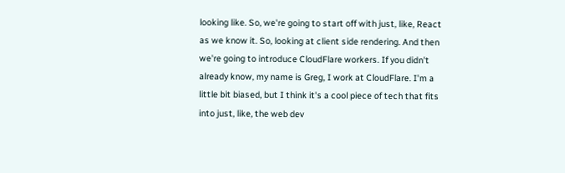looking like. So, we're going to start off with just, like, React as we know it. So, looking at client side rendering. And then we're going to introduce CloudFlare workers. If you didn't already know, my name is Greg, I work at CloudFlare. I'm a little bit biased, but I think it's a cool piece of tech that fits into just, like, the web dev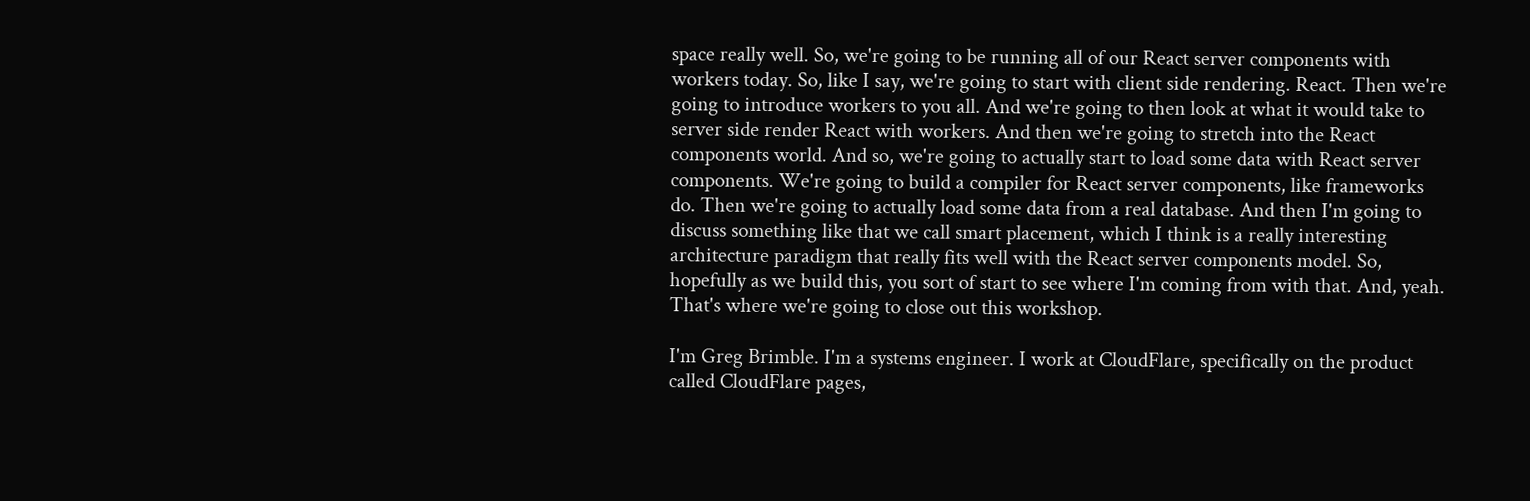space really well. So, we're going to be running all of our React server components with workers today. So, like I say, we're going to start with client side rendering. React. Then we're going to introduce workers to you all. And we're going to then look at what it would take to server side render React with workers. And then we're going to stretch into the React components world. And so, we're going to actually start to load some data with React server components. We're going to build a compiler for React server components, like frameworks do. Then we're going to actually load some data from a real database. And then I'm going to discuss something like that we call smart placement, which I think is a really interesting architecture paradigm that really fits well with the React server components model. So, hopefully as we build this, you sort of start to see where I'm coming from with that. And, yeah. That's where we're going to close out this workshop.

I'm Greg Brimble. I'm a systems engineer. I work at CloudFlare, specifically on the product called CloudFlare pages,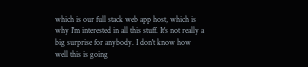which is our full stack web app host, which is why I'm interested in all this stuff. It's not really a big surprise for anybody. I don't know how well this is going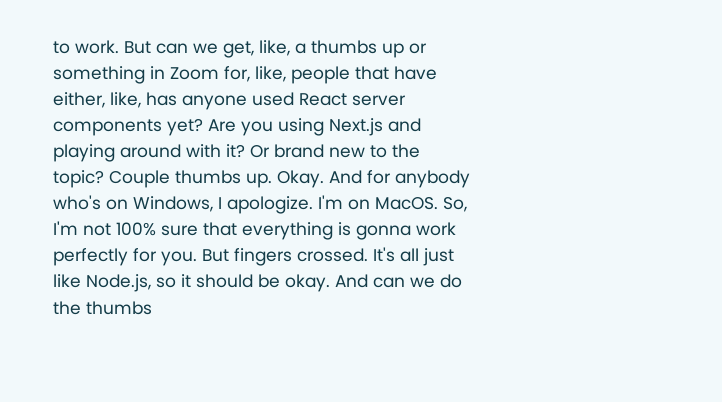to work. But can we get, like, a thumbs up or something in Zoom for, like, people that have either, like, has anyone used React server components yet? Are you using Next.js and playing around with it? Or brand new to the topic? Couple thumbs up. Okay. And for anybody who's on Windows, I apologize. I'm on MacOS. So, I'm not 100% sure that everything is gonna work perfectly for you. But fingers crossed. It's all just like Node.js, so it should be okay. And can we do the thumbs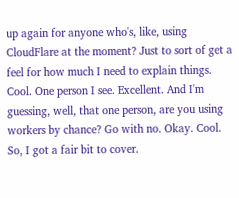up again for anyone who's, like, using CloudFlare at the moment? Just to sort of get a feel for how much I need to explain things. Cool. One person I see. Excellent. And I'm guessing, well, that one person, are you using workers by chance? Go with no. Okay. Cool. So, I got a fair bit to cover.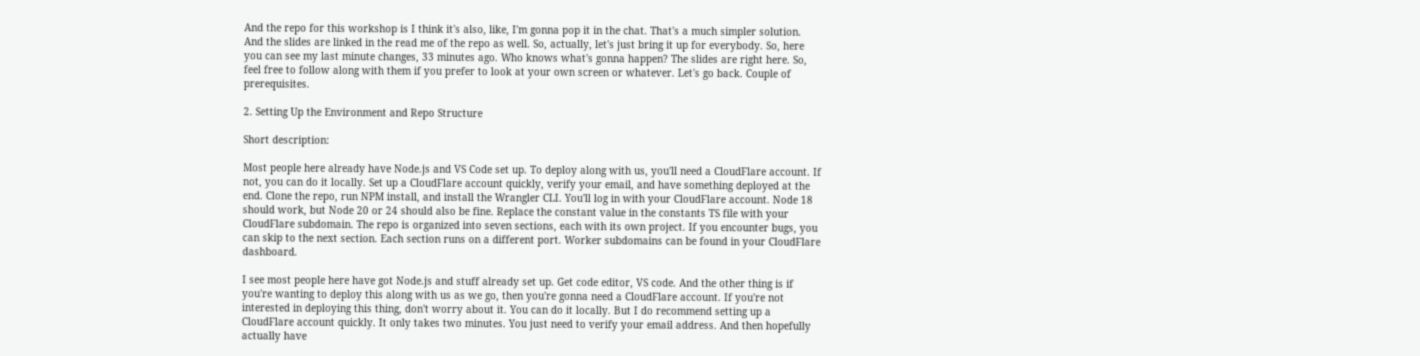And the repo for this workshop is I think it's also, like, I'm gonna pop it in the chat. That's a much simpler solution. And the slides are linked in the read me of the repo as well. So, actually, let's just bring it up for everybody. So, here you can see my last minute changes, 33 minutes ago. Who knows what's gonna happen? The slides are right here. So, feel free to follow along with them if you prefer to look at your own screen or whatever. Let's go back. Couple of prerequisites.

2. Setting Up the Environment and Repo Structure

Short description:

Most people here already have Node.js and VS Code set up. To deploy along with us, you'll need a CloudFlare account. If not, you can do it locally. Set up a CloudFlare account quickly, verify your email, and have something deployed at the end. Clone the repo, run NPM install, and install the Wrangler CLI. You'll log in with your CloudFlare account. Node 18 should work, but Node 20 or 24 should also be fine. Replace the constant value in the constants TS file with your CloudFlare subdomain. The repo is organized into seven sections, each with its own project. If you encounter bugs, you can skip to the next section. Each section runs on a different port. Worker subdomains can be found in your CloudFlare dashboard.

I see most people here have got Node.js and stuff already set up. Get code editor, VS code. And the other thing is if you're wanting to deploy this along with us as we go, then you're gonna need a CloudFlare account. If you're not interested in deploying this thing, don't worry about it. You can do it locally. But I do recommend setting up a CloudFlare account quickly. It only takes two minutes. You just need to verify your email address. And then hopefully actually have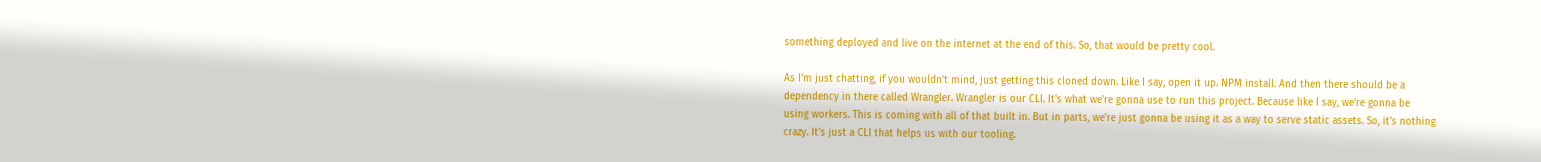something deployed and live on the internet at the end of this. So, that would be pretty cool.

As I'm just chatting, if you wouldn't mind, just getting this cloned down. Like I say, open it up. NPM install. And then there should be a dependency in there called Wrangler. Wrangler is our CLI. It's what we're gonna use to run this project. Because like I say, we're gonna be using workers. This is coming with all of that built in. But in parts, we're just gonna be using it as a way to serve static assets. So, it's nothing crazy. It's just a CLI that helps us with our tooling.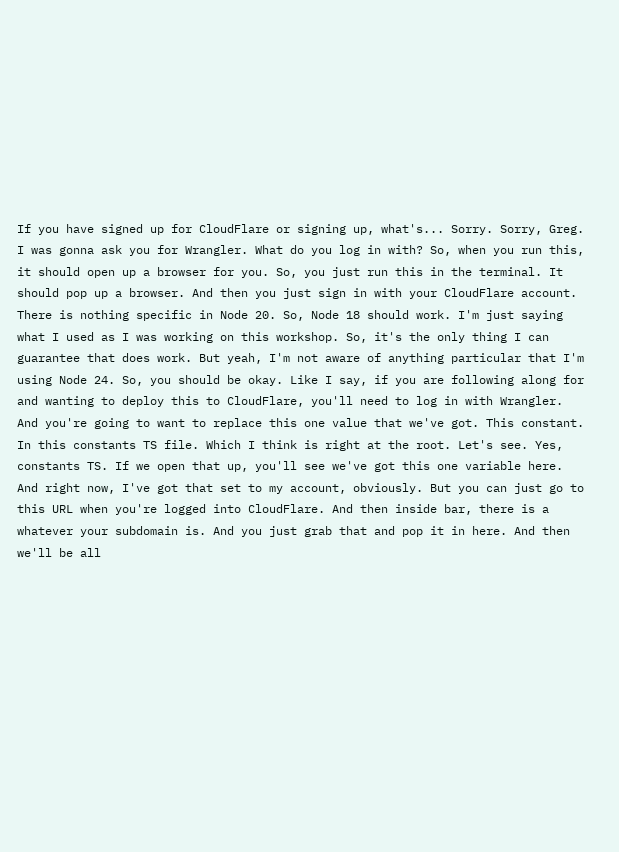If you have signed up for CloudFlare or signing up, what's... Sorry. Sorry, Greg. I was gonna ask you for Wrangler. What do you log in with? So, when you run this, it should open up a browser for you. So, you just run this in the terminal. It should pop up a browser. And then you just sign in with your CloudFlare account. There is nothing specific in Node 20. So, Node 18 should work. I'm just saying what I used as I was working on this workshop. So, it's the only thing I can guarantee that does work. But yeah, I'm not aware of anything particular that I'm using Node 24. So, you should be okay. Like I say, if you are following along for and wanting to deploy this to CloudFlare, you'll need to log in with Wrangler. And you're going to want to replace this one value that we've got. This constant. In this constants TS file. Which I think is right at the root. Let's see. Yes, constants TS. If we open that up, you'll see we've got this one variable here. And right now, I've got that set to my account, obviously. But you can just go to this URL when you're logged into CloudFlare. And then inside bar, there is a whatever your subdomain is. And you just grab that and pop it in here. And then we'll be all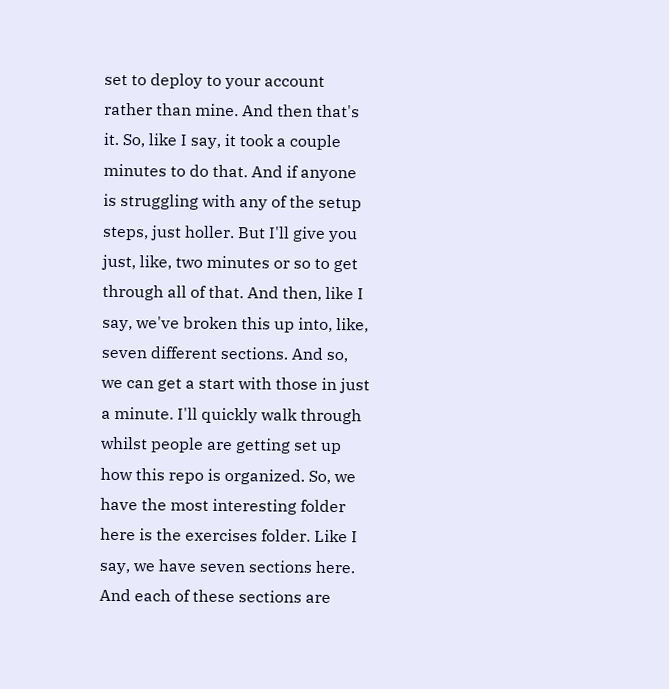set to deploy to your account rather than mine. And then that's it. So, like I say, it took a couple minutes to do that. And if anyone is struggling with any of the setup steps, just holler. But I'll give you just, like, two minutes or so to get through all of that. And then, like I say, we've broken this up into, like, seven different sections. And so, we can get a start with those in just a minute. I'll quickly walk through whilst people are getting set up how this repo is organized. So, we have the most interesting folder here is the exercises folder. Like I say, we have seven sections here. And each of these sections are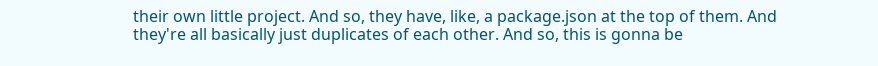their own little project. And so, they have, like, a package.json at the top of them. And they're all basically just duplicates of each other. And so, this is gonna be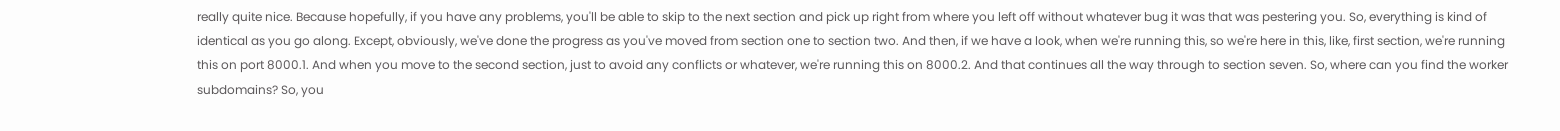really quite nice. Because hopefully, if you have any problems, you'll be able to skip to the next section and pick up right from where you left off without whatever bug it was that was pestering you. So, everything is kind of identical as you go along. Except, obviously, we've done the progress as you've moved from section one to section two. And then, if we have a look, when we're running this, so we're here in this, like, first section, we're running this on port 8000.1. And when you move to the second section, just to avoid any conflicts or whatever, we're running this on 8000.2. And that continues all the way through to section seven. So, where can you find the worker subdomains? So, you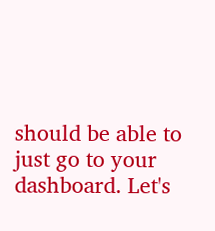should be able to just go to your dashboard. Let's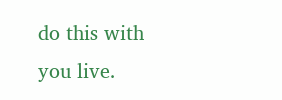do this with you live.